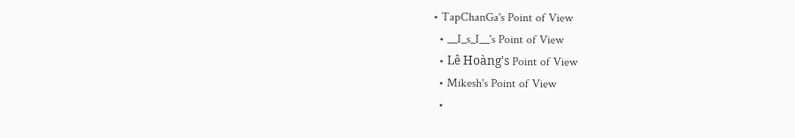• TapChanGa's Point of View
  • __I_s_I__'s Point of View
  • Lê Hoàng's Point of View
  • Mikesh's Point of View
  •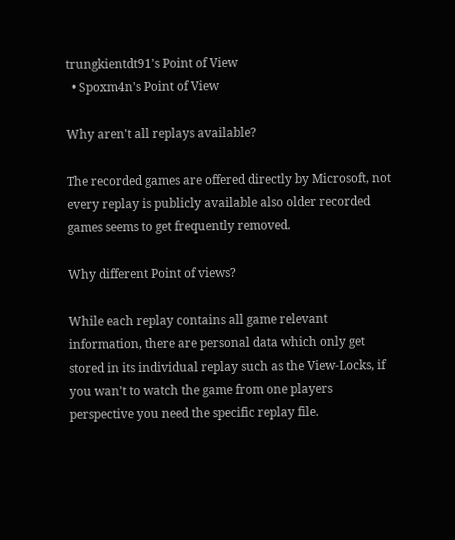trungkientdt91's Point of View
  • Spoxm4n's Point of View

Why aren't all replays available?

The recorded games are offered directly by Microsoft, not every replay is publicly available also older recorded games seems to get frequently removed.

Why different Point of views?

While each replay contains all game relevant information, there are personal data which only get stored in its individual replay such as the View-Locks, if you wan't to watch the game from one players perspective you need the specific replay file.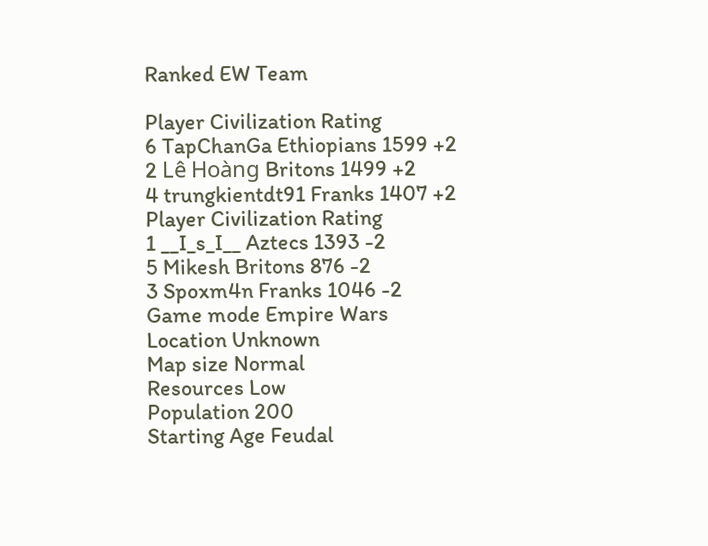Ranked EW Team

Player Civilization Rating
6 TapChanGa Ethiopians 1599 +2
2 Lê Hoàng Britons 1499 +2
4 trungkientdt91 Franks 1407 +2
Player Civilization Rating
1 __I_s_I__ Aztecs 1393 -2
5 Mikesh Britons 876 -2
3 Spoxm4n Franks 1046 -2
Game mode Empire Wars
Location Unknown
Map size Normal
Resources Low
Population 200
Starting Age Feudal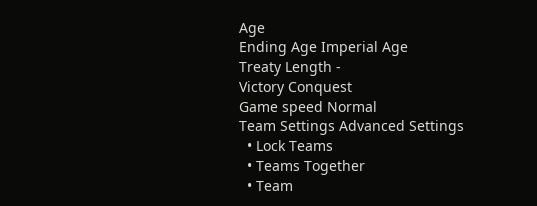Age
Ending Age Imperial Age
Treaty Length -
Victory Conquest
Game speed Normal
Team Settings Advanced Settings
  • Lock Teams
  • Teams Together
  • Team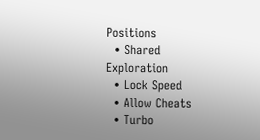Positions
  • Shared Exploration
  • Lock Speed
  • Allow Cheats
  • Turbo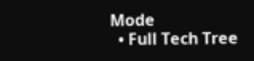Mode
  • Full Tech Tree